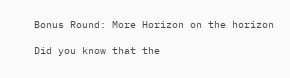Bonus Round: More Horizon on the horizon

Did you know that the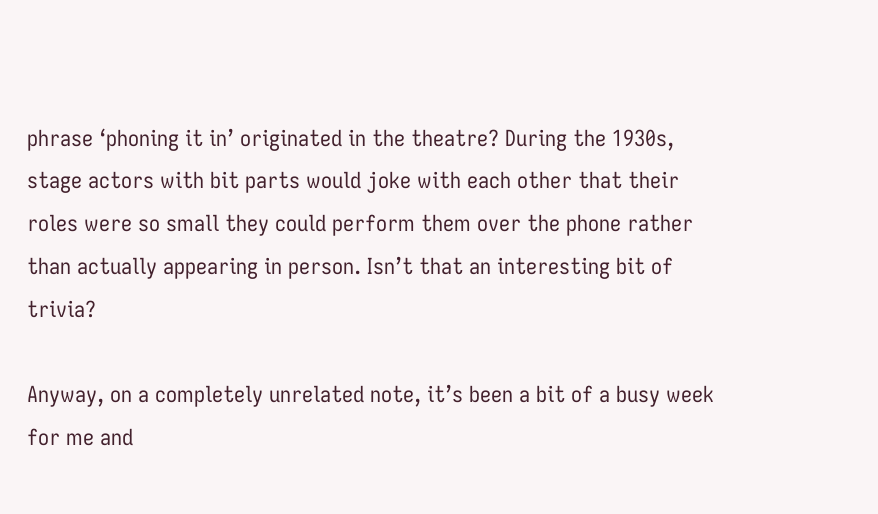phrase ‘phoning it in’ originated in the theatre? During the 1930s, stage actors with bit parts would joke with each other that their roles were so small they could perform them over the phone rather than actually appearing in person. Isn’t that an interesting bit of trivia?

Anyway, on a completely unrelated note, it’s been a bit of a busy week for me and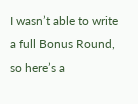I wasn’t able to write a full Bonus Round, so here’s a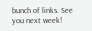bunch of links. See you next week!